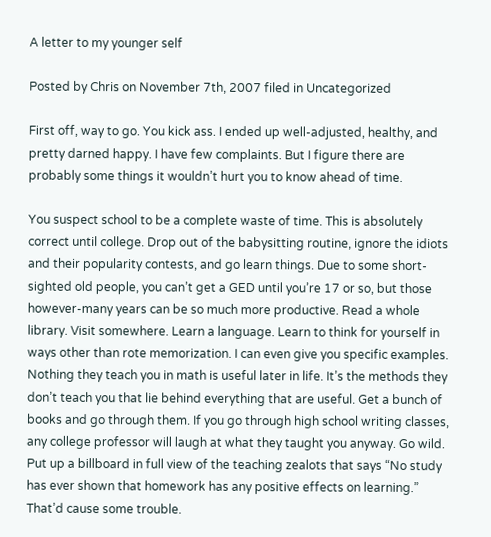A letter to my younger self

Posted by Chris on November 7th, 2007 filed in Uncategorized

First off, way to go. You kick ass. I ended up well-adjusted, healthy, and pretty darned happy. I have few complaints. But I figure there are probably some things it wouldn’t hurt you to know ahead of time.

You suspect school to be a complete waste of time. This is absolutely correct until college. Drop out of the babysitting routine, ignore the idiots and their popularity contests, and go learn things. Due to some short-sighted old people, you can’t get a GED until you’re 17 or so, but those however-many years can be so much more productive. Read a whole library. Visit somewhere. Learn a language. Learn to think for yourself in ways other than rote memorization. I can even give you specific examples. Nothing they teach you in math is useful later in life. It’s the methods they don’t teach you that lie behind everything that are useful. Get a bunch of books and go through them. If you go through high school writing classes, any college professor will laugh at what they taught you anyway. Go wild. Put up a billboard in full view of the teaching zealots that says “No study has ever shown that homework has any positive effects on learning.” That’d cause some trouble.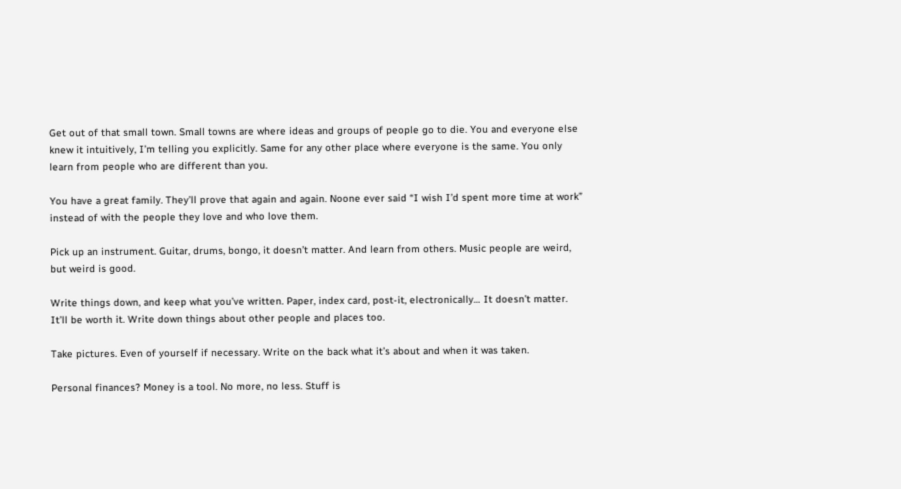Get out of that small town. Small towns are where ideas and groups of people go to die. You and everyone else knew it intuitively, I’m telling you explicitly. Same for any other place where everyone is the same. You only learn from people who are different than you.

You have a great family. They’ll prove that again and again. Noone ever said “I wish I’d spent more time at work” instead of with the people they love and who love them.

Pick up an instrument. Guitar, drums, bongo, it doesn’t matter. And learn from others. Music people are weird, but weird is good.

Write things down, and keep what you’ve written. Paper, index card, post-it, electronically… It doesn’t matter. It’ll be worth it. Write down things about other people and places too.

Take pictures. Even of yourself if necessary. Write on the back what it’s about and when it was taken.

Personal finances? Money is a tool. No more, no less. Stuff is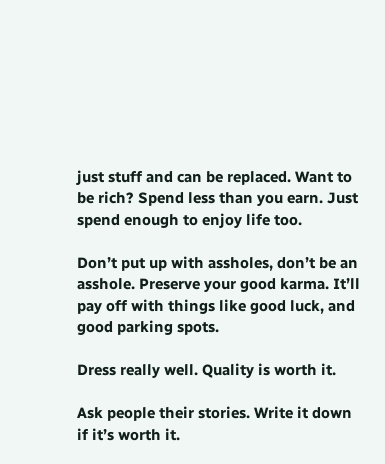just stuff and can be replaced. Want to be rich? Spend less than you earn. Just spend enough to enjoy life too.

Don’t put up with assholes, don’t be an asshole. Preserve your good karma. It’ll pay off with things like good luck, and good parking spots.

Dress really well. Quality is worth it.

Ask people their stories. Write it down if it’s worth it.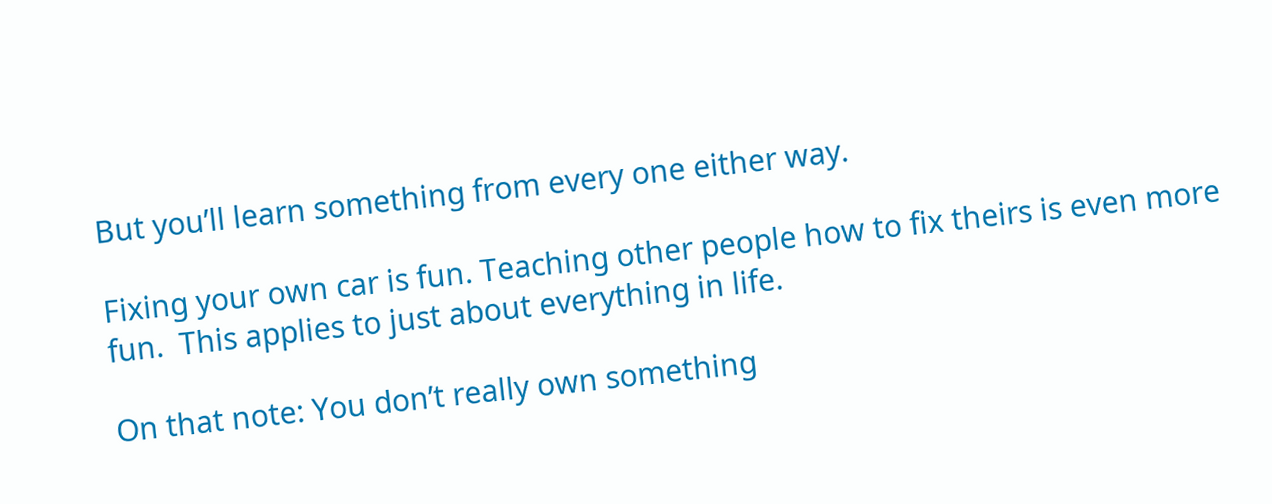But you’ll learn something from every one either way.

Fixing your own car is fun. Teaching other people how to fix theirs is even more fun.  This applies to just about everything in life.

On that note: You don’t really own something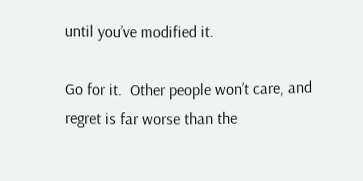until you’ve modified it.

Go for it.  Other people won’t care, and regret is far worse than the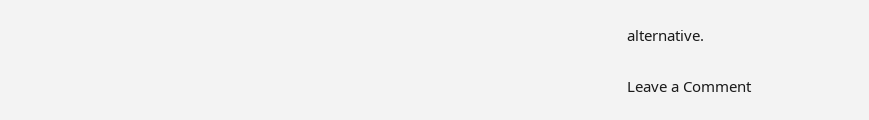alternative.

Leave a Comment